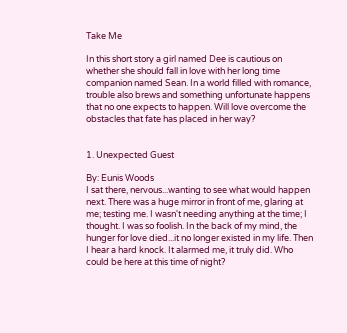Take Me

In this short story a girl named Dee is cautious on whether she should fall in love with her long time companion named Sean. In a world filled with romance, trouble also brews and something unfortunate happens that no one expects to happen. Will love overcome the obstacles that fate has placed in her way?


1. Unexpected Guest

By: Eunis Woods
I sat there, nervous...wanting to see what would happen next. There was a huge mirror in front of me, glaring at me; testing me. I wasn't needing anything at the time; I thought. I was so foolish. In the back of my mind, the hunger for love died...it no longer existed in my life. Then I hear a hard knock. It alarmed me, it truly did. Who could be here at this time of night?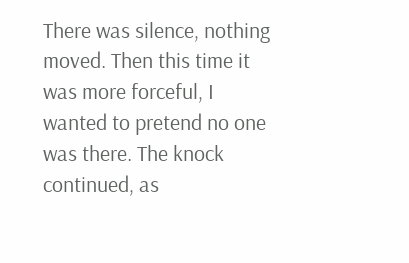There was silence, nothing moved. Then this time it was more forceful, I wanted to pretend no one was there. The knock continued, as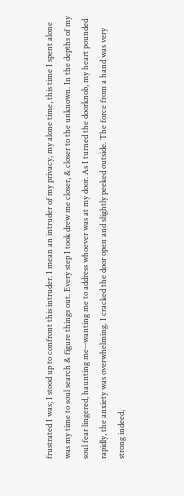frustrated I was; I stood up to confront this intruder. I mean an intruder of my privacy, my alone time, this time I spent alone was my time to soul search & figure things out. Every step I took drew me closer, & closer to the unknown. In the depths of my soul fear lingered, haunting me--wanting me to address whoever was at my door. As I turned the doorknob, my heart pounded rapidly, the anxiety was overwhelming. I cracked the door open and slightly peeked outside. The force from a hand was very strong indeed,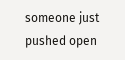someone just pushed open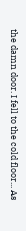the damn door. I fell to the cold floor... As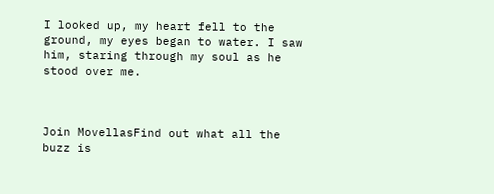I looked up, my heart fell to the ground, my eyes began to water. I saw him, staring through my soul as he stood over me.



Join MovellasFind out what all the buzz is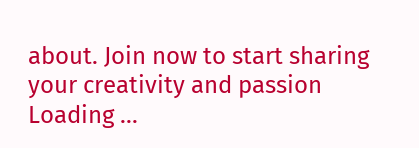about. Join now to start sharing your creativity and passion
Loading ...